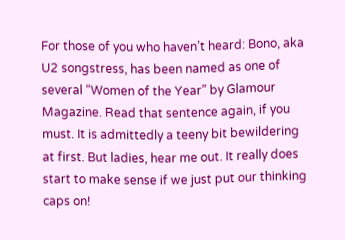For those of you who haven’t heard: Bono, aka U2 songstress, has been named as one of several “Women of the Year” by Glamour Magazine. Read that sentence again, if you must. It is admittedly a teeny bit bewildering at first. But ladies, hear me out. It really does start to make sense if we just put our thinking caps on!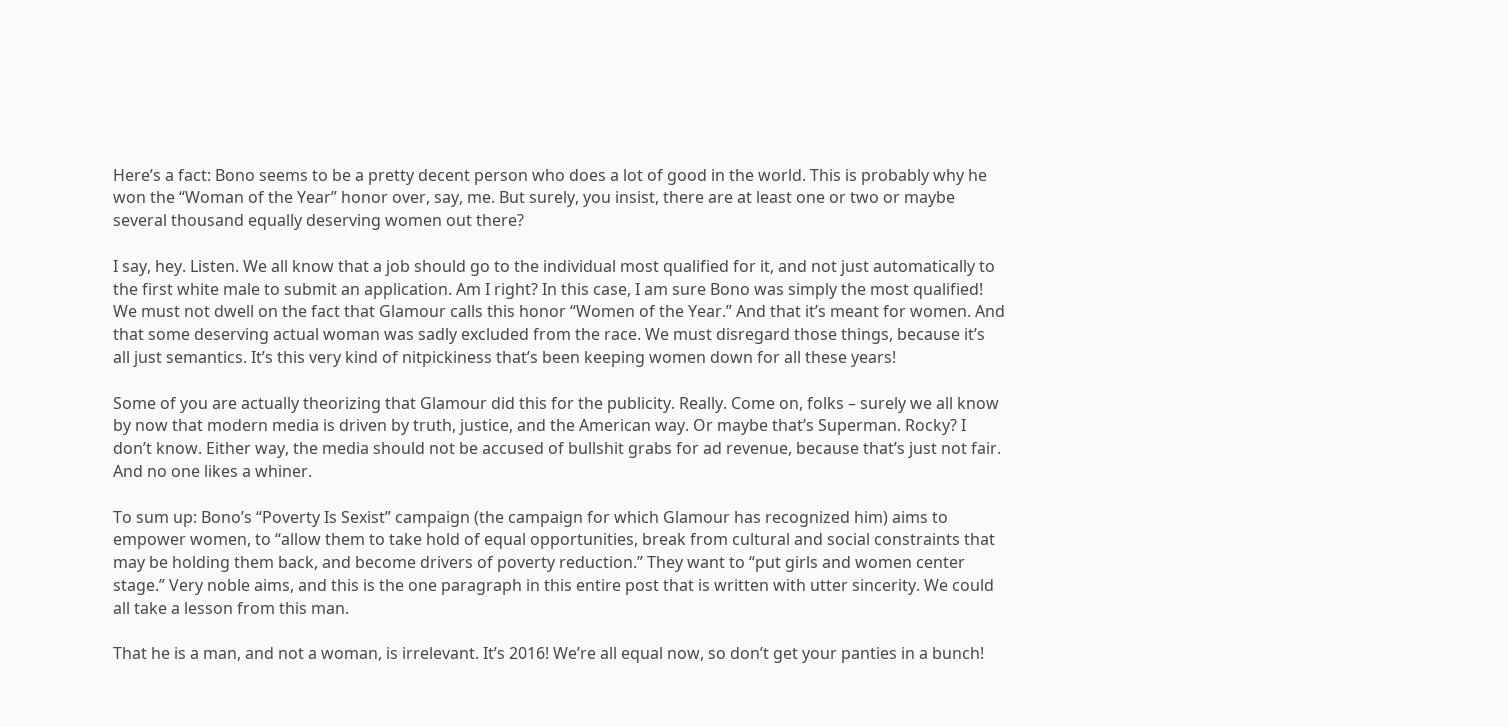Here’s a fact: Bono seems to be a pretty decent person who does a lot of good in the world. This is probably why he won the “Woman of the Year” honor over, say, me. But surely, you insist, there are at least one or two or maybe several thousand equally deserving women out there?

I say, hey. Listen. We all know that a job should go to the individual most qualified for it, and not just automatically to the first white male to submit an application. Am I right? In this case, I am sure Bono was simply the most qualified! We must not dwell on the fact that Glamour calls this honor “Women of the Year.” And that it’s meant for women. And that some deserving actual woman was sadly excluded from the race. We must disregard those things, because it’s all just semantics. It’s this very kind of nitpickiness that’s been keeping women down for all these years!

Some of you are actually theorizing that Glamour did this for the publicity. Really. Come on, folks – surely we all know by now that modern media is driven by truth, justice, and the American way. Or maybe that’s Superman. Rocky? I don’t know. Either way, the media should not be accused of bullshit grabs for ad revenue, because that’s just not fair. And no one likes a whiner.

To sum up: Bono’s “Poverty Is Sexist” campaign (the campaign for which Glamour has recognized him) aims to empower women, to “allow them to take hold of equal opportunities, break from cultural and social constraints that may be holding them back, and become drivers of poverty reduction.” They want to “put girls and women center stage.” Very noble aims, and this is the one paragraph in this entire post that is written with utter sincerity. We could all take a lesson from this man.

That he is a man, and not a woman, is irrelevant. It’s 2016! We’re all equal now, so don’t get your panties in a bunch!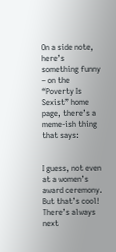On a side note, here’s something funny – on the “Poverty Is Sexist” home page, there’s a meme-ish thing that says:


I guess, not even at a women’s award ceremony. But that’s cool! There’s always next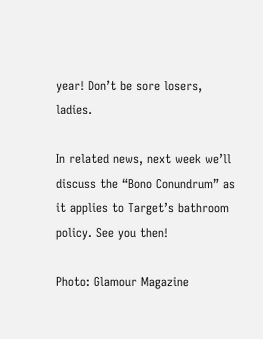year! Don’t be sore losers, ladies.

In related news, next week we’ll discuss the “Bono Conundrum” as it applies to Target’s bathroom policy. See you then!

Photo: Glamour Magazine